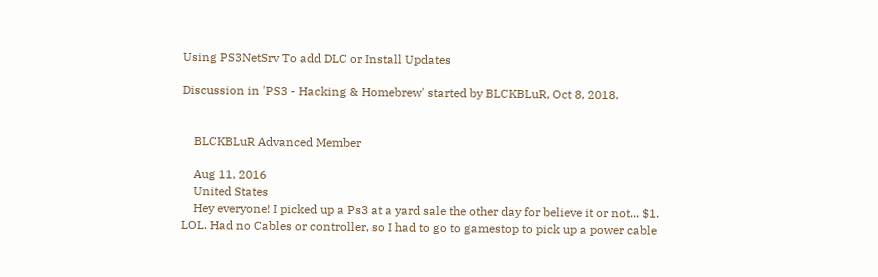Using PS3NetSrv To add DLC or Install Updates

Discussion in 'PS3 - Hacking & Homebrew' started by BLCKBLuR, Oct 8, 2018.


    BLCKBLuR Advanced Member

    Aug 11, 2016
    United States
    Hey everyone! I picked up a Ps3 at a yard sale the other day for believe it or not... $1. LOL. Had no Cables or controller, so I had to go to gamestop to pick up a power cable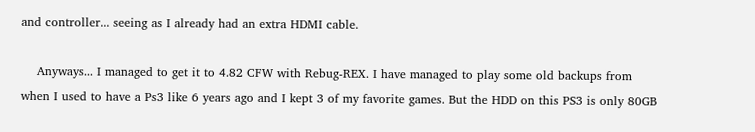and controller... seeing as I already had an extra HDMI cable.

    Anyways... I managed to get it to 4.82 CFW with Rebug-REX. I have managed to play some old backups from when I used to have a Ps3 like 6 years ago and I kept 3 of my favorite games. But the HDD on this PS3 is only 80GB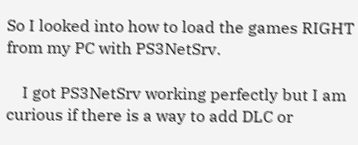So I looked into how to load the games RIGHT from my PC with PS3NetSrv.

    I got PS3NetSrv working perfectly but I am curious if there is a way to add DLC or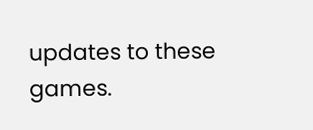updates to these games.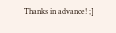Thanks in advance! ;]